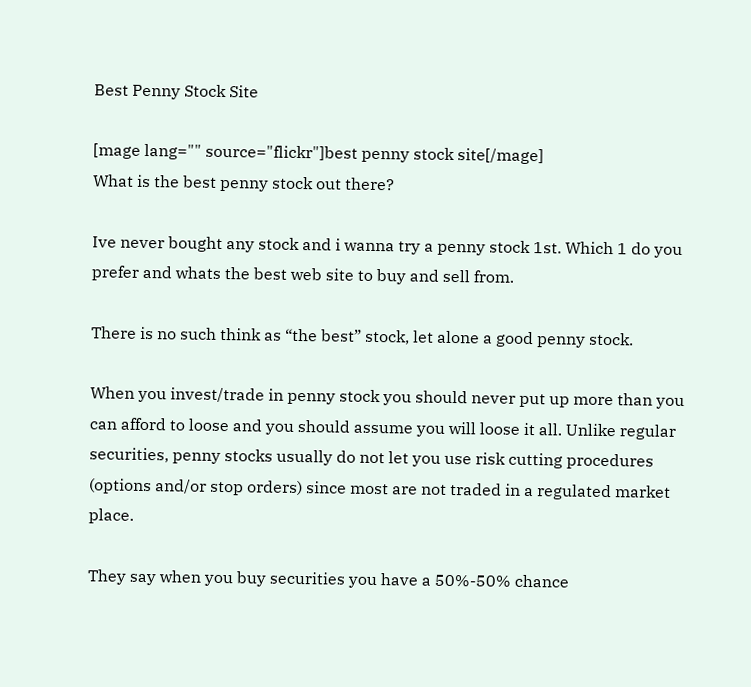Best Penny Stock Site

[mage lang="" source="flickr"]best penny stock site[/mage]
What is the best penny stock out there?

Ive never bought any stock and i wanna try a penny stock 1st. Which 1 do you prefer and whats the best web site to buy and sell from.

There is no such think as “the best” stock, let alone a good penny stock.

When you invest/trade in penny stock you should never put up more than you can afford to loose and you should assume you will loose it all. Unlike regular securities, penny stocks usually do not let you use risk cutting procedures (options and/or stop orders) since most are not traded in a regulated market place.

They say when you buy securities you have a 50%-50% chance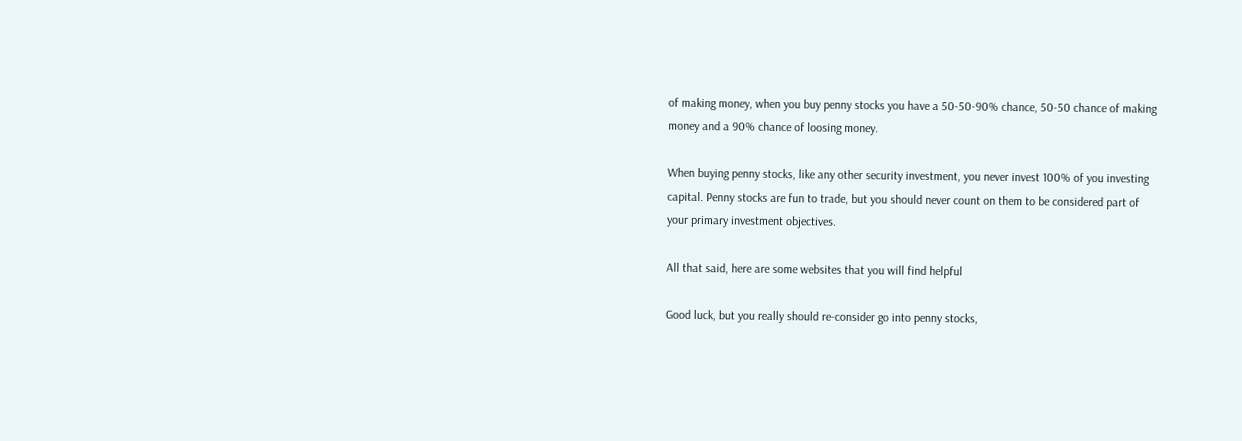of making money, when you buy penny stocks you have a 50-50-90% chance, 50-50 chance of making money and a 90% chance of loosing money.

When buying penny stocks, like any other security investment, you never invest 100% of you investing capital. Penny stocks are fun to trade, but you should never count on them to be considered part of your primary investment objectives.

All that said, here are some websites that you will find helpful

Good luck, but you really should re-consider go into penny stocks,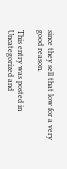since they sell that low for a very good reason.

This entry was posted in Uncategorized and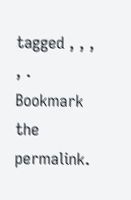tagged , , , , . Bookmark the permalink.